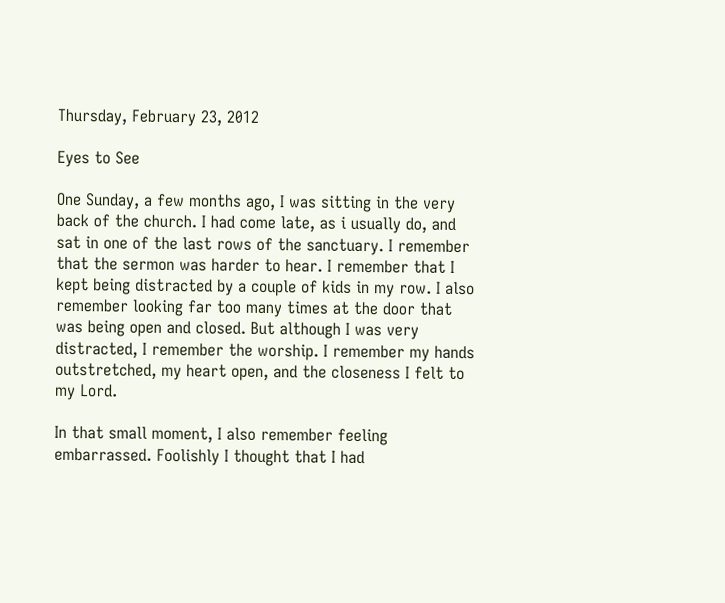Thursday, February 23, 2012

Eyes to See

One Sunday, a few months ago, I was sitting in the very back of the church. I had come late, as i usually do, and sat in one of the last rows of the sanctuary. I remember that the sermon was harder to hear. I remember that I kept being distracted by a couple of kids in my row. I also remember looking far too many times at the door that was being open and closed. But although I was very distracted, I remember the worship. I remember my hands outstretched, my heart open, and the closeness I felt to my Lord.

In that small moment, I also remember feeling embarrassed. Foolishly I thought that I had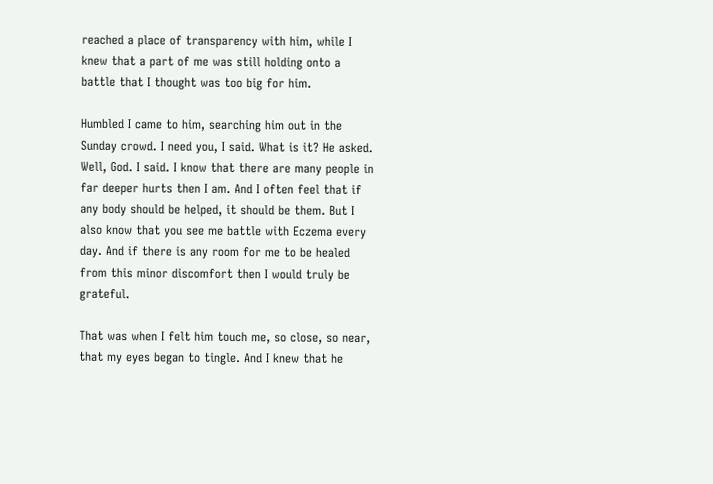reached a place of transparency with him, while I knew that a part of me was still holding onto a battle that I thought was too big for him.

Humbled I came to him, searching him out in the Sunday crowd. I need you, I said. What is it? He asked. Well, God. I said. I know that there are many people in far deeper hurts then I am. And I often feel that if any body should be helped, it should be them. But I also know that you see me battle with Eczema every day. And if there is any room for me to be healed from this minor discomfort then I would truly be grateful.

That was when I felt him touch me, so close, so near, that my eyes began to tingle. And I knew that he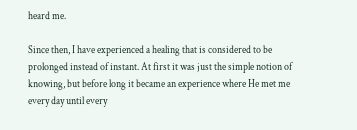heard me.

Since then, I have experienced a healing that is considered to be prolonged instead of instant. At first it was just the simple notion of knowing, but before long it became an experience where He met me every day until every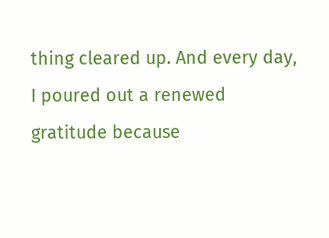thing cleared up. And every day, I poured out a renewed gratitude because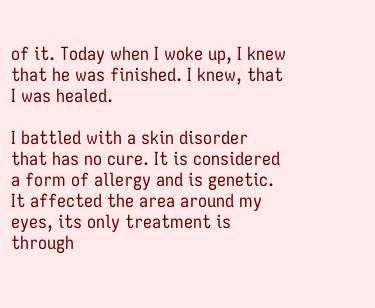of it. Today when I woke up, I knew that he was finished. I knew, that I was healed.

I battled with a skin disorder that has no cure. It is considered a form of allergy and is genetic. It affected the area around my eyes, its only treatment is through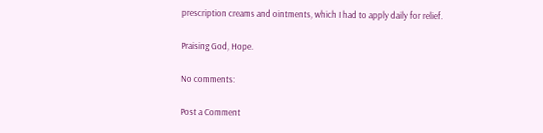prescription creams and ointments, which I had to apply daily for relief.

Praising God, Hope.

No comments:

Post a Comment